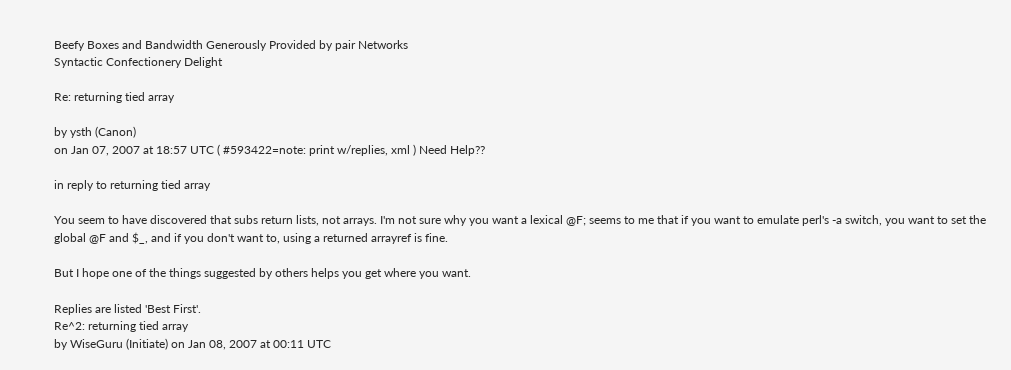Beefy Boxes and Bandwidth Generously Provided by pair Networks
Syntactic Confectionery Delight

Re: returning tied array

by ysth (Canon)
on Jan 07, 2007 at 18:57 UTC ( #593422=note: print w/replies, xml ) Need Help??

in reply to returning tied array

You seem to have discovered that subs return lists, not arrays. I'm not sure why you want a lexical @F; seems to me that if you want to emulate perl's -a switch, you want to set the global @F and $_, and if you don't want to, using a returned arrayref is fine.

But I hope one of the things suggested by others helps you get where you want.

Replies are listed 'Best First'.
Re^2: returning tied array
by WiseGuru (Initiate) on Jan 08, 2007 at 00:11 UTC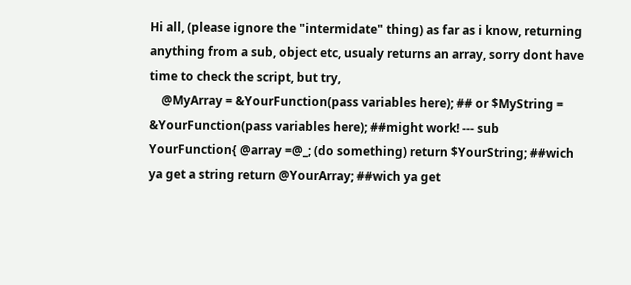Hi all, (please ignore the "intermidate" thing) as far as i know, returning anything from a sub, object etc, usualy returns an array, sorry dont have time to check the script, but try,
    @MyArray = &YourFunction(pass variables here); ## or $MyString = &YourFunction(pass variables here); ##might work! --- sub YourFunction{ @array =@_; (do something) return $YourString; ##wich ya get a string return @YourArray; ##wich ya get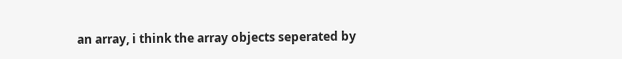an array, i think the array objects seperated by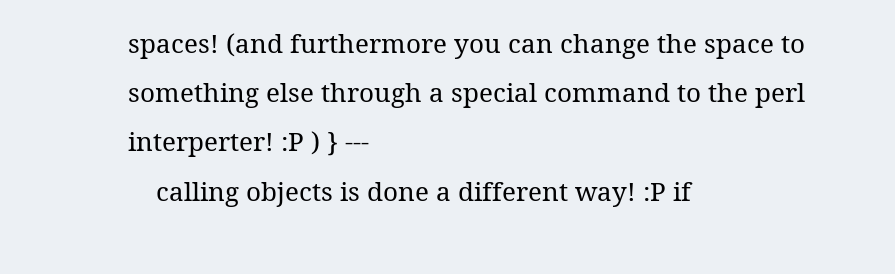spaces! (and furthermore you can change the space to something else through a special command to the perl interperter! :P ) } ---
    calling objects is done a different way! :P if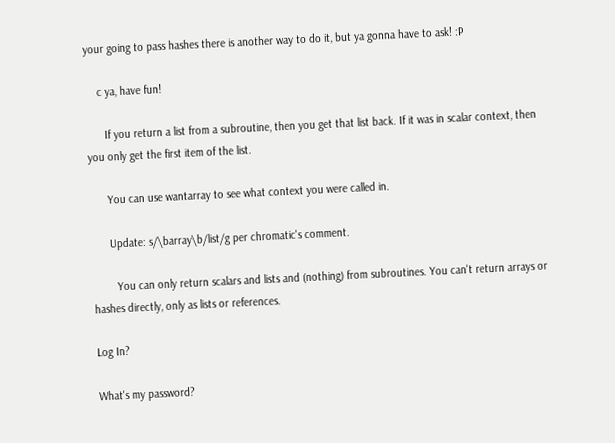your going to pass hashes there is another way to do it, but ya gonna have to ask! :P

    c ya, have fun!

      If you return a list from a subroutine, then you get that list back. If it was in scalar context, then you only get the first item of the list.

      You can use wantarray to see what context you were called in.

      Update: s/\barray\b/list/g per chromatic's comment.

        You can only return scalars and lists and (nothing) from subroutines. You can't return arrays or hashes directly, only as lists or references.

Log In?

What's my password?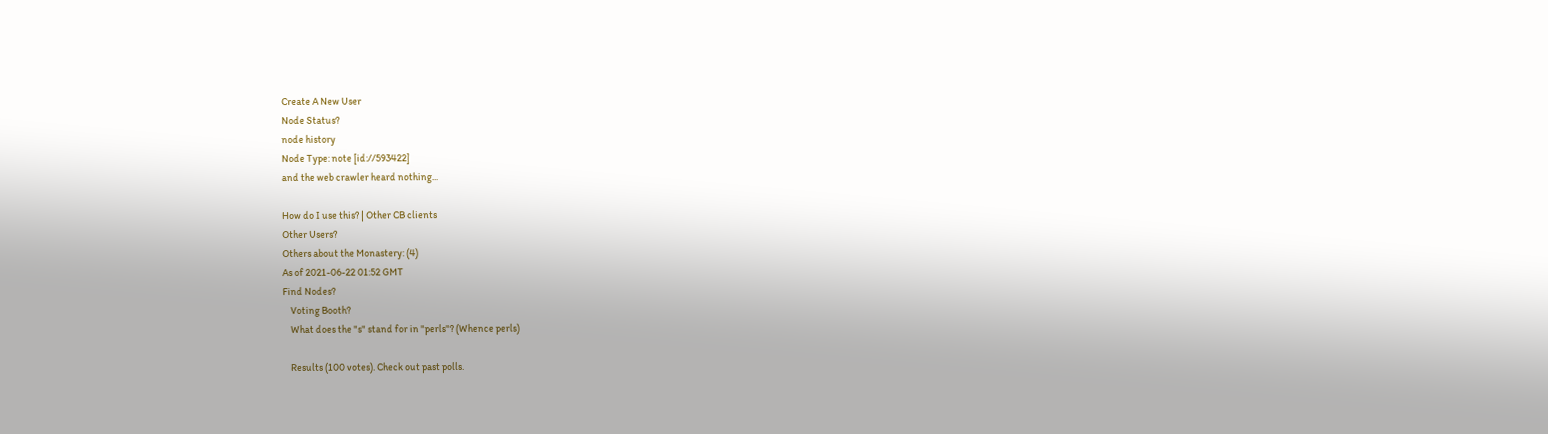Create A New User
Node Status?
node history
Node Type: note [id://593422]
and the web crawler heard nothing...

How do I use this? | Other CB clients
Other Users?
Others about the Monastery: (4)
As of 2021-06-22 01:52 GMT
Find Nodes?
    Voting Booth?
    What does the "s" stand for in "perls"? (Whence perls)

    Results (100 votes). Check out past polls.